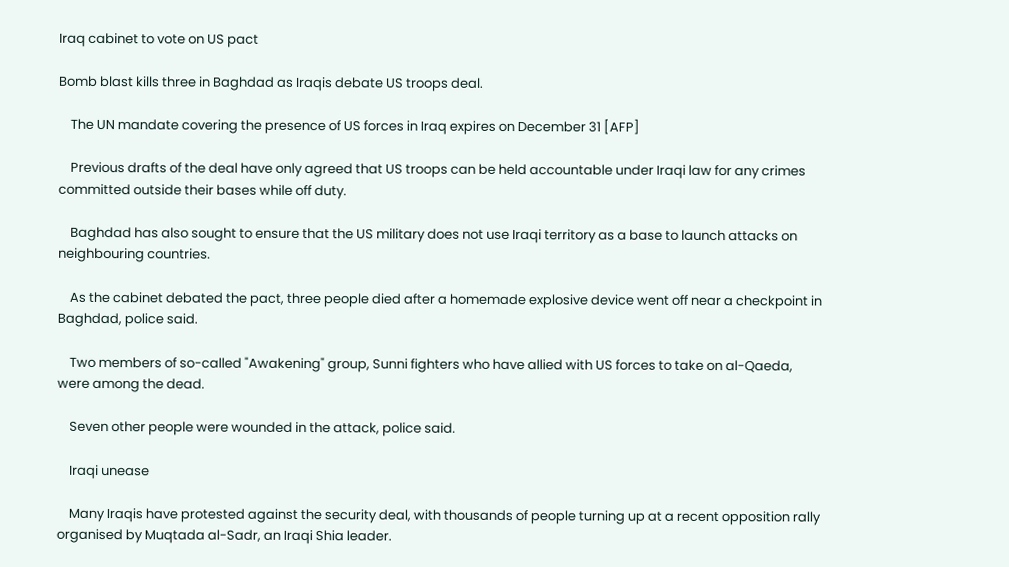Iraq cabinet to vote on US pact

Bomb blast kills three in Baghdad as Iraqis debate US troops deal.

    The UN mandate covering the presence of US forces in Iraq expires on December 31 [AFP]

    Previous drafts of the deal have only agreed that US troops can be held accountable under Iraqi law for any crimes committed outside their bases while off duty.

    Baghdad has also sought to ensure that the US military does not use Iraqi territory as a base to launch attacks on neighbouring countries.

    As the cabinet debated the pact, three people died after a homemade explosive device went off near a checkpoint in Baghdad, police said.

    Two members of so-called "Awakening" group, Sunni fighters who have allied with US forces to take on al-Qaeda, were among the dead.

    Seven other people were wounded in the attack, police said.

    Iraqi unease

    Many Iraqis have protested against the security deal, with thousands of people turning up at a recent opposition rally organised by Muqtada al-Sadr, an Iraqi Shia leader.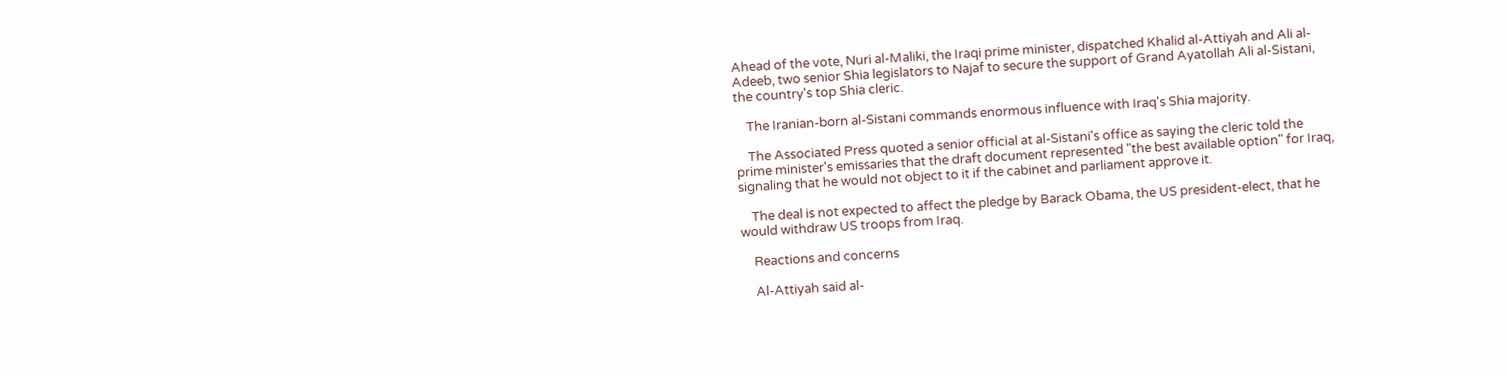Ahead of the vote, Nuri al-Maliki, the Iraqi prime minister, dispatched Khalid al-Attiyah and Ali al-Adeeb, two senior Shia legislators to Najaf to secure the support of Grand Ayatollah Ali al-Sistani, the country's top Shia cleric.

    The Iranian-born al-Sistani commands enormous influence with Iraq's Shia majority.

    The Associated Press quoted a senior official at al-Sistani's office as saying the cleric told the prime minister's emissaries that the draft document represented "the best available option" for Iraq, signaling that he would not object to it if the cabinet and parliament approve it.

    The deal is not expected to affect the pledge by Barack Obama, the US president-elect, that he would withdraw US troops from Iraq.

    Reactions and concerns

    Al-Attiyah said al-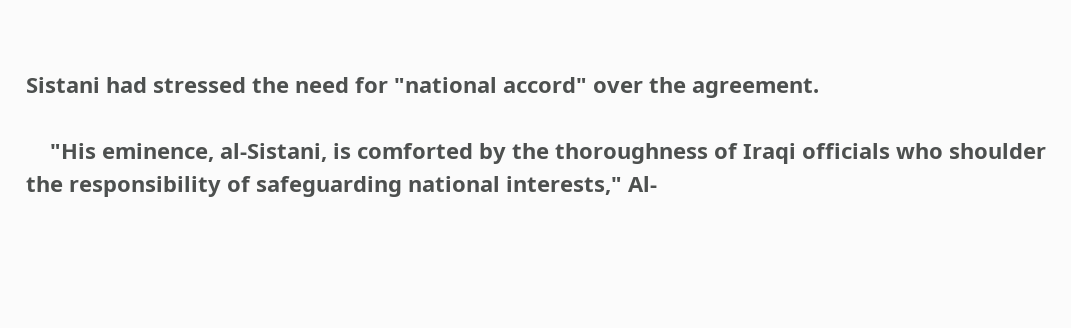Sistani had stressed the need for "national accord" over the agreement.

    "His eminence, al-Sistani, is comforted by the thoroughness of Iraqi officials who shoulder the responsibility of safeguarding national interests," Al-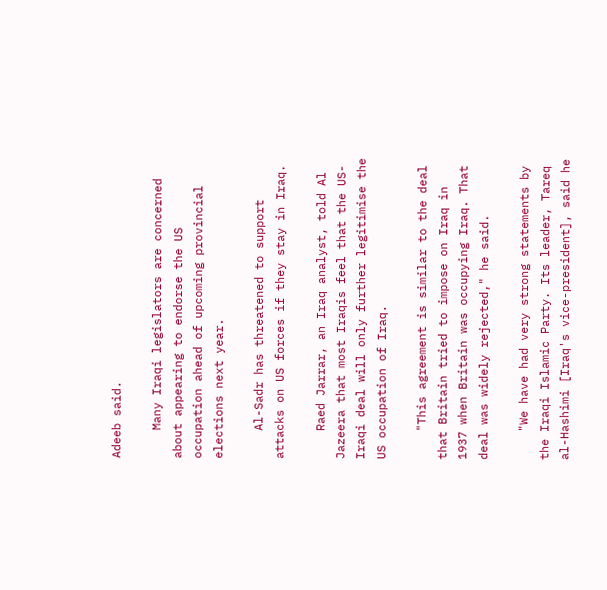Adeeb said.

    Many Iraqi legislators are concerned about appearing to endorse the US occupation ahead of upcoming provincial elections next year.

    Al-Sadr has threatened to support attacks on US forces if they stay in Iraq.

    Raed Jarrar, an Iraq analyst, told Al Jazeera that most Iraqis feel that the US-Iraqi deal will only further legitimise the US occupation of Iraq.

    "This agreement is similar to the deal that Britain tried to impose on Iraq in 1937 when Britain was occupying Iraq. That deal was widely rejected," he said.

    "We have had very strong statements by the Iraqi Islamic Party. Its leader, Tareq al-Hashimi [Iraq's vice-president], said he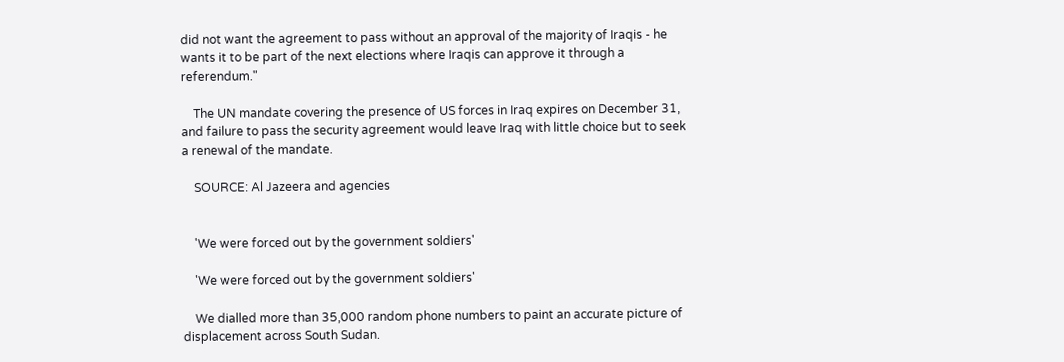did not want the agreement to pass without an approval of the majority of Iraqis - he wants it to be part of the next elections where Iraqis can approve it through a referendum."

    The UN mandate covering the presence of US forces in Iraq expires on December 31, and failure to pass the security agreement would leave Iraq with little choice but to seek a renewal of the mandate.

    SOURCE: Al Jazeera and agencies


    'We were forced out by the government soldiers'

    'We were forced out by the government soldiers'

    We dialled more than 35,000 random phone numbers to paint an accurate picture of displacement across South Sudan.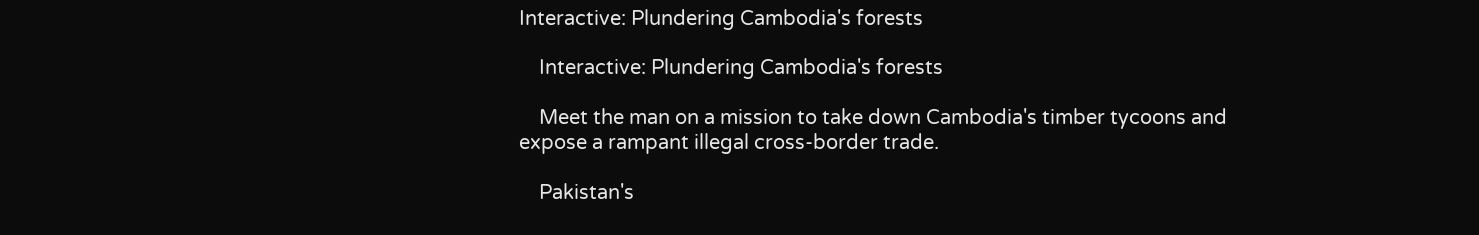Interactive: Plundering Cambodia's forests

    Interactive: Plundering Cambodia's forests

    Meet the man on a mission to take down Cambodia's timber tycoons and expose a rampant illegal cross-border trade.

    Pakistan's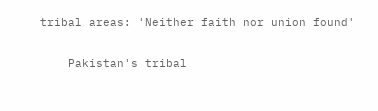tribal areas: 'Neither faith nor union found'

    Pakistan's tribal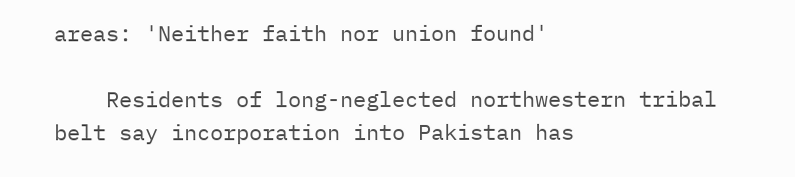areas: 'Neither faith nor union found'

    Residents of long-neglected northwestern tribal belt say incorporation into Pakistan has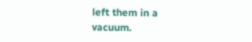left them in a vacuum.